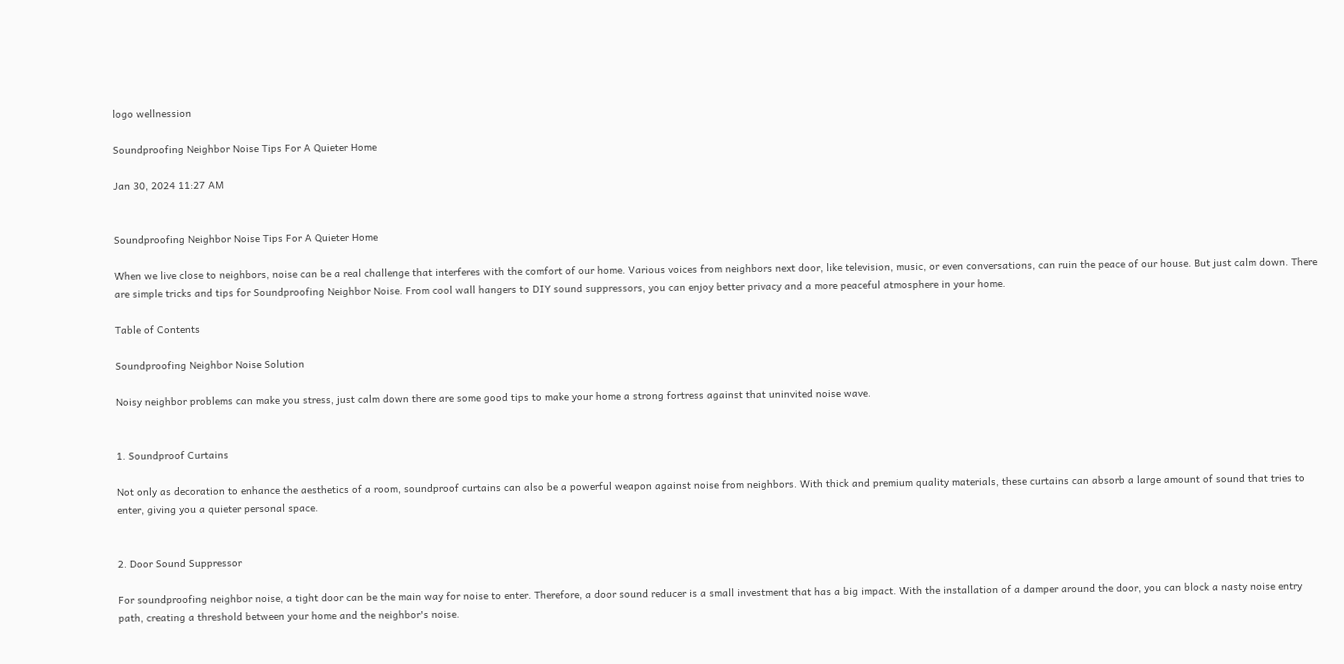logo wellnession

Soundproofing Neighbor Noise Tips For A Quieter Home

Jan 30, 2024 11:27 AM


Soundproofing Neighbor Noise Tips For A Quieter Home

When we live close to neighbors, noise can be a real challenge that interferes with the comfort of our home. Various voices from neighbors next door, like television, music, or even conversations, can ruin the peace of our house. But just calm down. There are simple tricks and tips for Soundproofing Neighbor Noise. From cool wall hangers to DIY sound suppressors, you can enjoy better privacy and a more peaceful atmosphere in your home.

Table of Contents

Soundproofing Neighbor Noise Solution

Noisy neighbor problems can make you stress, just calm down there are some good tips to make your home a strong fortress against that uninvited noise wave.


1. Soundproof Curtains

Not only as decoration to enhance the aesthetics of a room, soundproof curtains can also be a powerful weapon against noise from neighbors. With thick and premium quality materials, these curtains can absorb a large amount of sound that tries to enter, giving you a quieter personal space.


2. Door Sound Suppressor

For soundproofing neighbor noise, a tight door can be the main way for noise to enter. Therefore, a door sound reducer is a small investment that has a big impact. With the installation of a damper around the door, you can block a nasty noise entry path, creating a threshold between your home and the neighbor's noise.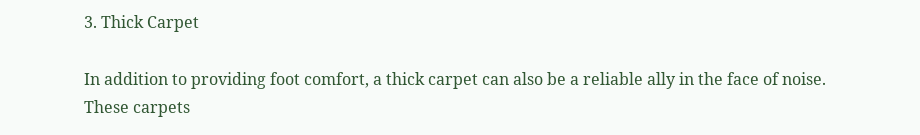3. Thick Carpet

In addition to providing foot comfort, a thick carpet can also be a reliable ally in the face of noise. These carpets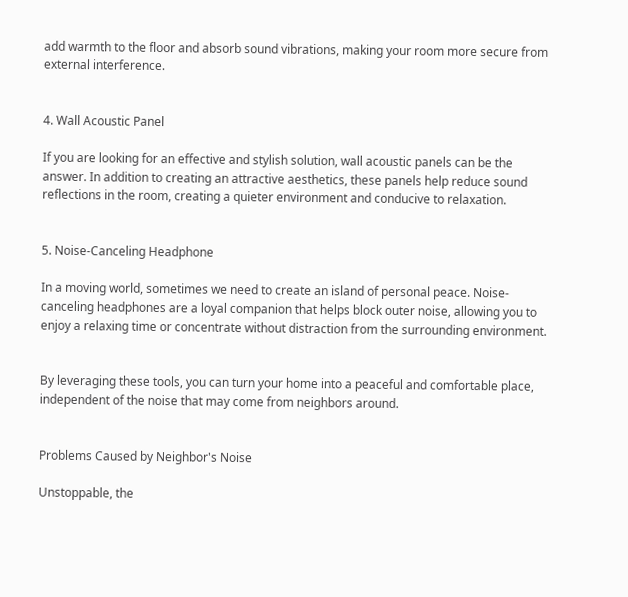add warmth to the floor and absorb sound vibrations, making your room more secure from external interference.


4. Wall Acoustic Panel

If you are looking for an effective and stylish solution, wall acoustic panels can be the answer. In addition to creating an attractive aesthetics, these panels help reduce sound reflections in the room, creating a quieter environment and conducive to relaxation.


5. Noise-Canceling Headphone

In a moving world, sometimes we need to create an island of personal peace. Noise-canceling headphones are a loyal companion that helps block outer noise, allowing you to enjoy a relaxing time or concentrate without distraction from the surrounding environment.


By leveraging these tools, you can turn your home into a peaceful and comfortable place, independent of the noise that may come from neighbors around.


Problems Caused by Neighbor's Noise

Unstoppable, the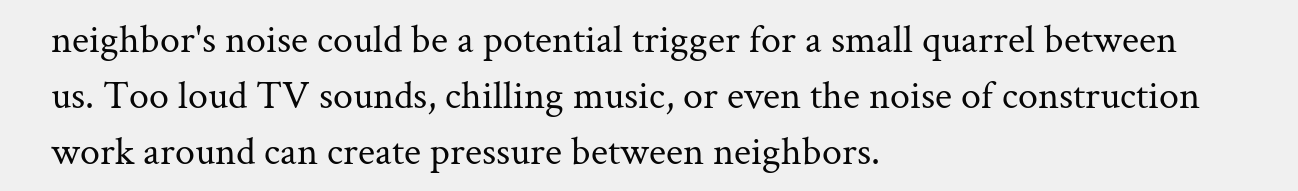neighbor's noise could be a potential trigger for a small quarrel between us. Too loud TV sounds, chilling music, or even the noise of construction work around can create pressure between neighbors.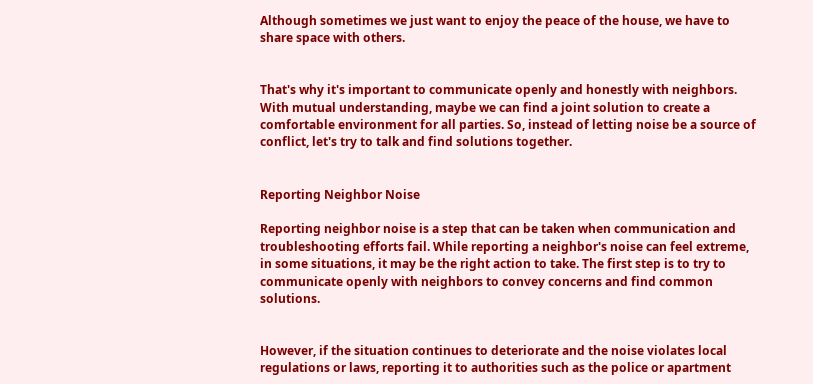Although sometimes we just want to enjoy the peace of the house, we have to share space with others.


That's why it's important to communicate openly and honestly with neighbors. With mutual understanding, maybe we can find a joint solution to create a comfortable environment for all parties. So, instead of letting noise be a source of conflict, let's try to talk and find solutions together.


Reporting Neighbor Noise

Reporting neighbor noise is a step that can be taken when communication and troubleshooting efforts fail. While reporting a neighbor's noise can feel extreme, in some situations, it may be the right action to take. The first step is to try to communicate openly with neighbors to convey concerns and find common solutions.


However, if the situation continues to deteriorate and the noise violates local regulations or laws, reporting it to authorities such as the police or apartment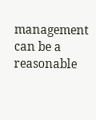management can be a reasonable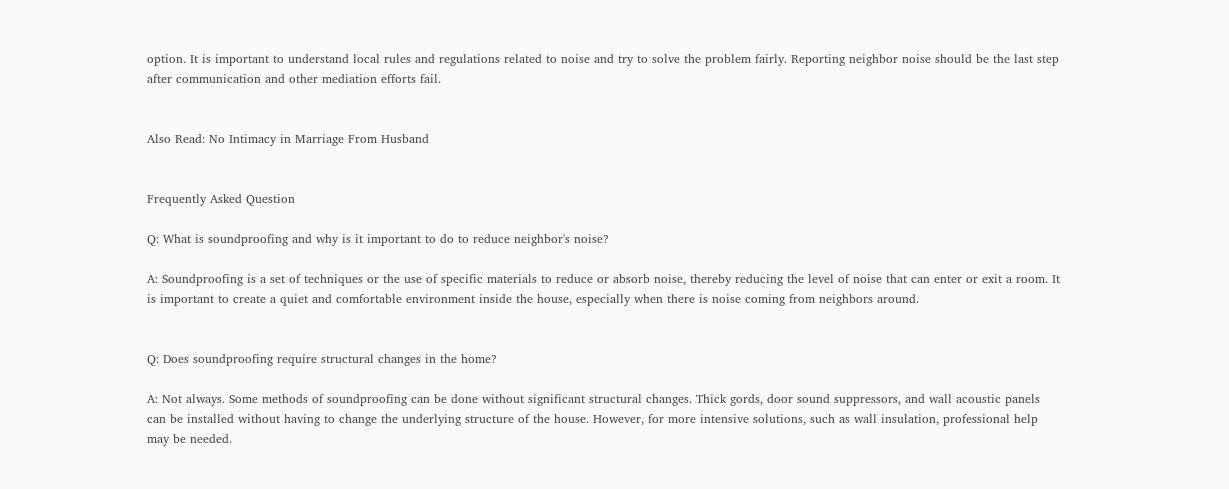option. It is important to understand local rules and regulations related to noise and try to solve the problem fairly. Reporting neighbor noise should be the last step after communication and other mediation efforts fail.


Also Read: No Intimacy in Marriage From Husband


Frequently Asked Question

Q: What is soundproofing and why is it important to do to reduce neighbor's noise?

A: Soundproofing is a set of techniques or the use of specific materials to reduce or absorb noise, thereby reducing the level of noise that can enter or exit a room. It is important to create a quiet and comfortable environment inside the house, especially when there is noise coming from neighbors around.


Q: Does soundproofing require structural changes in the home?

A: Not always. Some methods of soundproofing can be done without significant structural changes. Thick gords, door sound suppressors, and wall acoustic panels can be installed without having to change the underlying structure of the house. However, for more intensive solutions, such as wall insulation, professional help may be needed.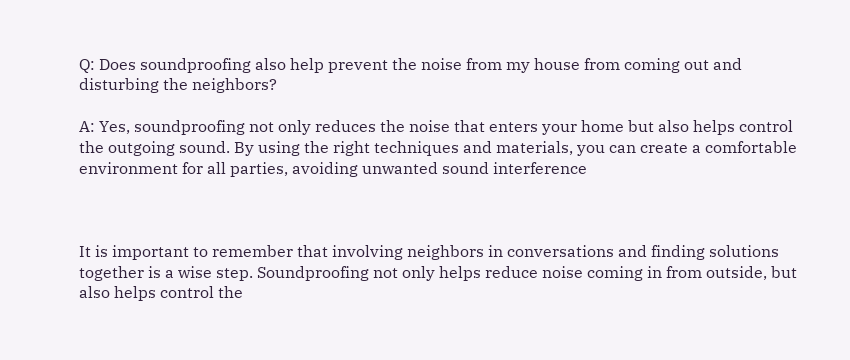Q: Does soundproofing also help prevent the noise from my house from coming out and disturbing the neighbors?

A: Yes, soundproofing not only reduces the noise that enters your home but also helps control the outgoing sound. By using the right techniques and materials, you can create a comfortable environment for all parties, avoiding unwanted sound interference



It is important to remember that involving neighbors in conversations and finding solutions together is a wise step. Soundproofing not only helps reduce noise coming in from outside, but also helps control the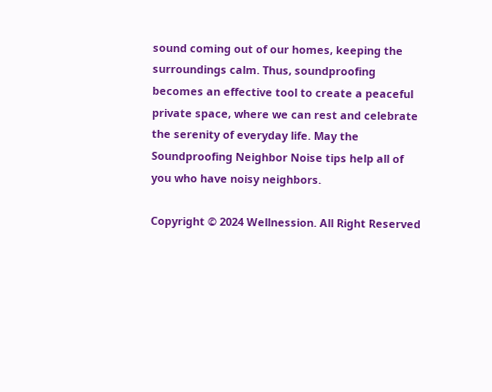sound coming out of our homes, keeping the surroundings calm. Thus, soundproofing becomes an effective tool to create a peaceful private space, where we can rest and celebrate the serenity of everyday life. May the Soundproofing Neighbor Noise tips help all of you who have noisy neighbors.

Copyright © 2024 Wellnession. All Right Reserved